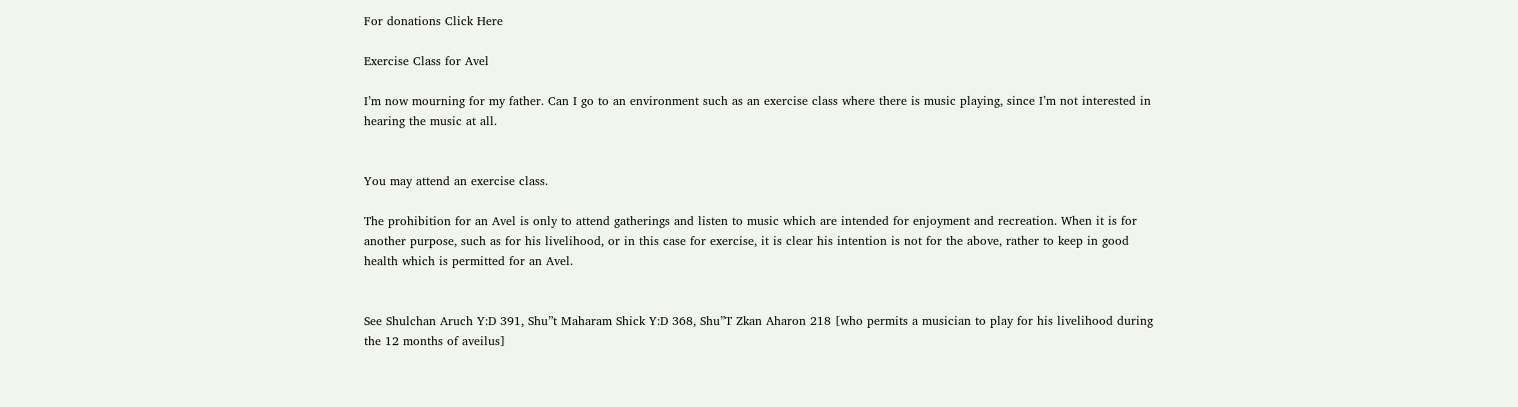For donations Click Here

Exercise Class for Avel

I’m now mourning for my father. Can I go to an environment such as an exercise class where there is music playing, since I’m not interested in hearing the music at all.


You may attend an exercise class.

The prohibition for an Avel is only to attend gatherings and listen to music which are intended for enjoyment and recreation. When it is for another purpose, such as for his livelihood, or in this case for exercise, it is clear his intention is not for the above, rather to keep in good health which is permitted for an Avel.


See Shulchan Aruch Y:D 391, Shu”t Maharam Shick Y:D 368, Shu”T Zkan Aharon 218 [who permits a musician to play for his livelihood during the 12 months of aveilus]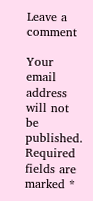Leave a comment

Your email address will not be published. Required fields are marked *